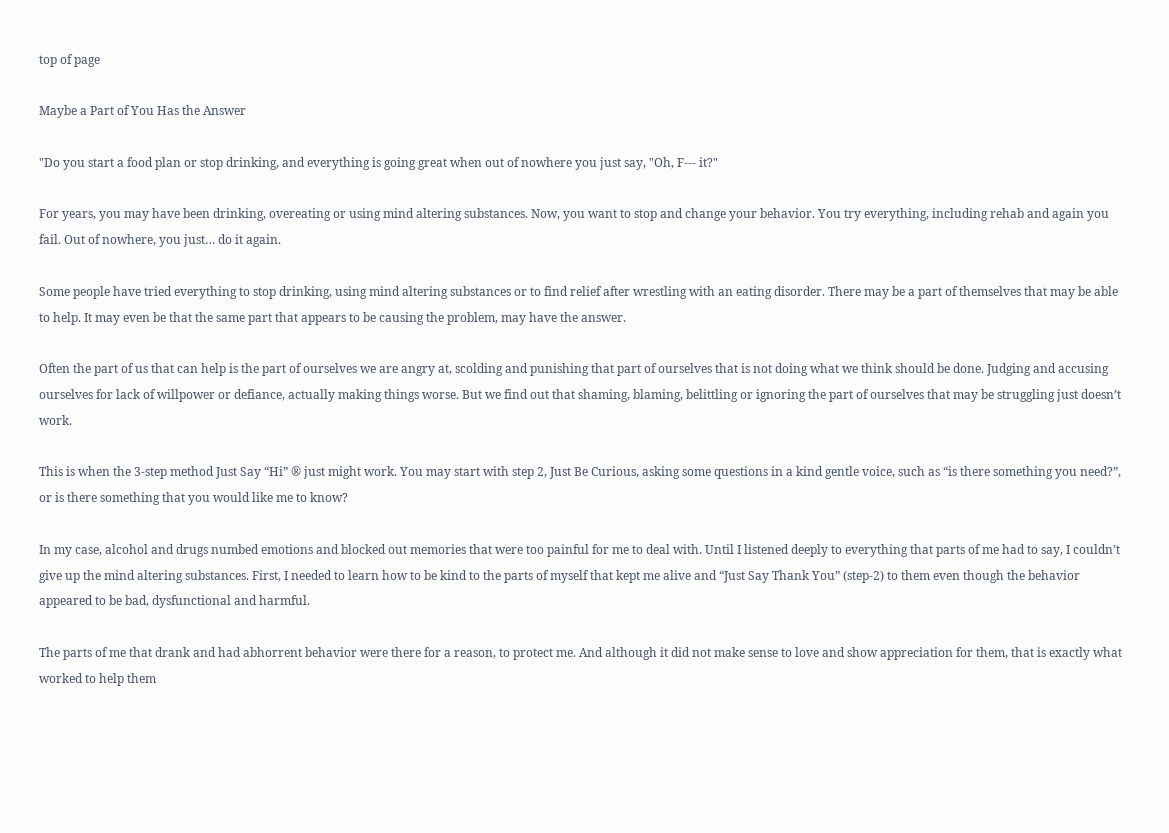top of page

Maybe a Part of You Has the Answer

"Do you start a food plan or stop drinking, and everything is going great when out of nowhere you just say, "Oh, F--- it?"

For years, you may have been drinking, overeating or using mind altering substances. Now, you want to stop and change your behavior. You try everything, including rehab and again you fail. Out of nowhere, you just… do it again.

Some people have tried everything to stop drinking, using mind altering substances or to find relief after wrestling with an eating disorder. There may be a part of themselves that may be able to help. It may even be that the same part that appears to be causing the problem, may have the answer.

Often the part of us that can help is the part of ourselves we are angry at, scolding and punishing that part of ourselves that is not doing what we think should be done. Judging and accusing ourselves for lack of willpower or defiance, actually making things worse. But we find out that shaming, blaming, belittling or ignoring the part of ourselves that may be struggling just doesn’t work.

This is when the 3-step method Just Say “Hi” ® just might work. You may start with step 2, Just Be Curious, asking some questions in a kind gentle voice, such as “is there something you need?”, or is there something that you would like me to know?

In my case, alcohol and drugs numbed emotions and blocked out memories that were too painful for me to deal with. Until I listened deeply to everything that parts of me had to say, I couldn’t give up the mind altering substances. First, I needed to learn how to be kind to the parts of myself that kept me alive and “Just Say Thank You” (step-2) to them even though the behavior appeared to be bad, dysfunctional and harmful.

The parts of me that drank and had abhorrent behavior were there for a reason, to protect me. And although it did not make sense to love and show appreciation for them, that is exactly what worked to help them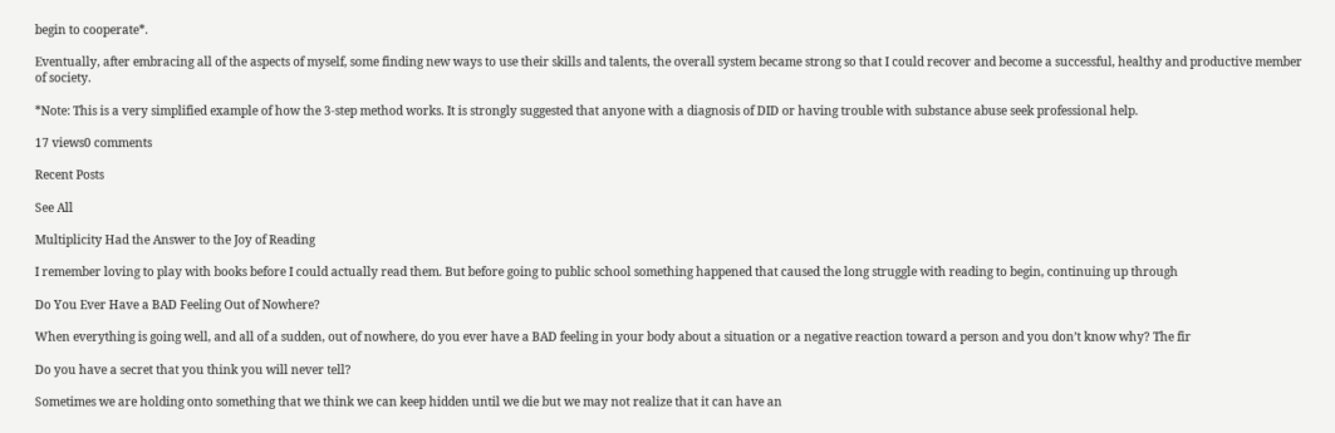begin to cooperate*.

Eventually, after embracing all of the aspects of myself, some finding new ways to use their skills and talents, the overall system became strong so that I could recover and become a successful, healthy and productive member of society.

*Note: This is a very simplified example of how the 3-step method works. It is strongly suggested that anyone with a diagnosis of DID or having trouble with substance abuse seek professional help.

17 views0 comments

Recent Posts

See All

Multiplicity Had the Answer to the Joy of Reading

I remember loving to play with books before I could actually read them. But before going to public school something happened that caused the long struggle with reading to begin, continuing up through

Do You Ever Have a BAD Feeling Out of Nowhere?

When everything is going well, and all of a sudden, out of nowhere, do you ever have a BAD feeling in your body about a situation or a negative reaction toward a person and you don’t know why? The fir

Do you have a secret that you think you will never tell?

Sometimes we are holding onto something that we think we can keep hidden until we die but we may not realize that it can have an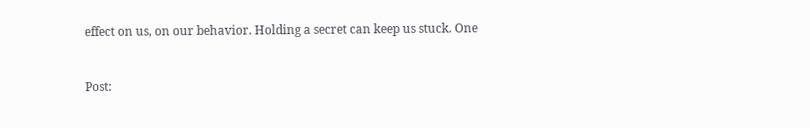effect on us, on our behavior. Holding a secret can keep us stuck. One


Post: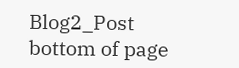Blog2_Post
bottom of page